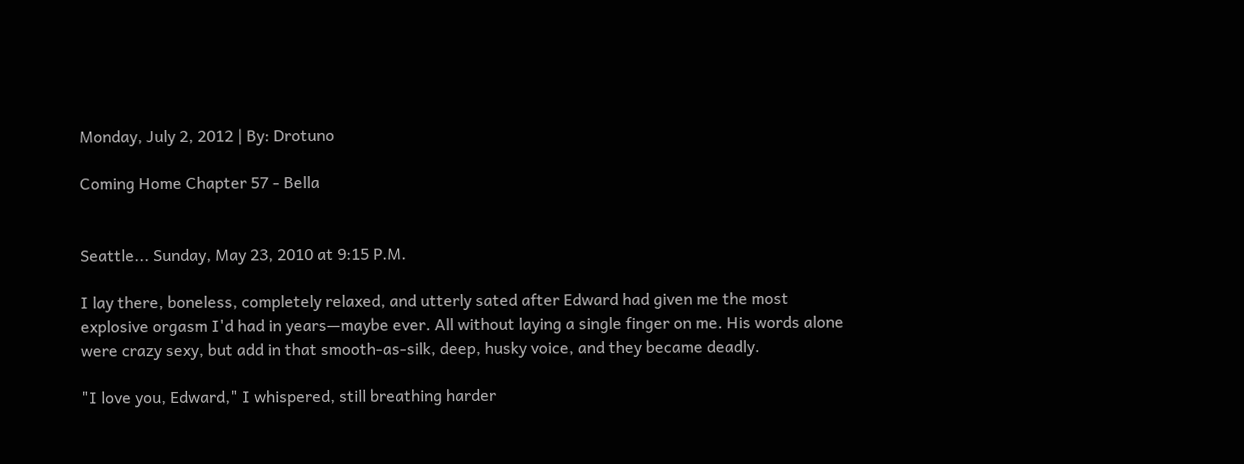Monday, July 2, 2012 | By: Drotuno

Coming Home Chapter 57 - Bella


Seattle... Sunday, May 23, 2010 at 9:15 P.M.

I lay there, boneless, completely relaxed, and utterly sated after Edward had given me the most explosive orgasm I'd had in years—maybe ever. All without laying a single finger on me. His words alone were crazy sexy, but add in that smooth-as-silk, deep, husky voice, and they became deadly.

"I love you, Edward," I whispered, still breathing harder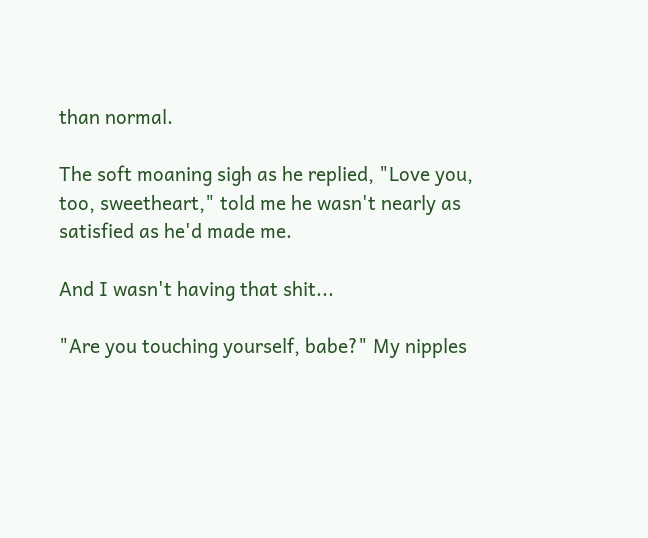than normal.

The soft moaning sigh as he replied, "Love you, too, sweetheart," told me he wasn't nearly as satisfied as he'd made me.

And I wasn't having that shit...

"Are you touching yourself, babe?" My nipples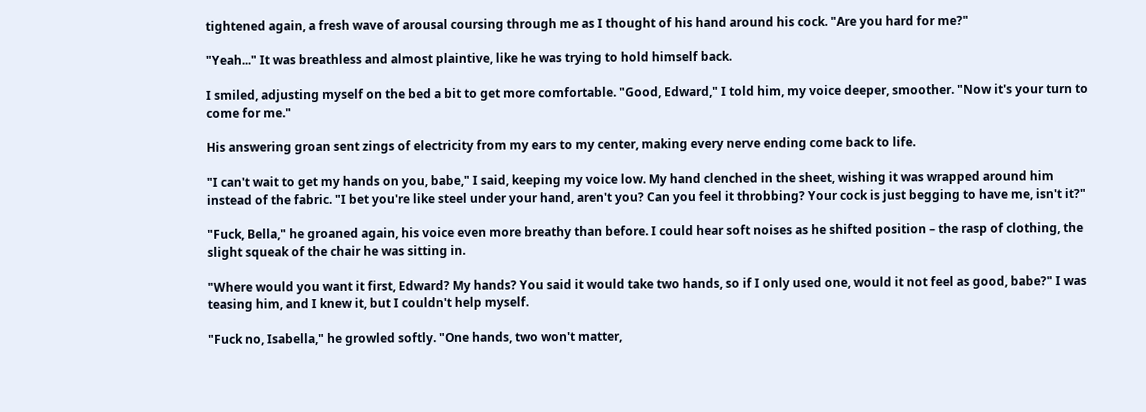tightened again, a fresh wave of arousal coursing through me as I thought of his hand around his cock. "Are you hard for me?"

"Yeah..." It was breathless and almost plaintive, like he was trying to hold himself back.

I smiled, adjusting myself on the bed a bit to get more comfortable. "Good, Edward," I told him, my voice deeper, smoother. "Now it's your turn to come for me."

His answering groan sent zings of electricity from my ears to my center, making every nerve ending come back to life.

"I can't wait to get my hands on you, babe," I said, keeping my voice low. My hand clenched in the sheet, wishing it was wrapped around him instead of the fabric. "I bet you're like steel under your hand, aren't you? Can you feel it throbbing? Your cock is just begging to have me, isn't it?"

"Fuck, Bella," he groaned again, his voice even more breathy than before. I could hear soft noises as he shifted position – the rasp of clothing, the slight squeak of the chair he was sitting in.

"Where would you want it first, Edward? My hands? You said it would take two hands, so if I only used one, would it not feel as good, babe?" I was teasing him, and I knew it, but I couldn't help myself.

"Fuck no, Isabella," he growled softly. "One hands, two won't matter,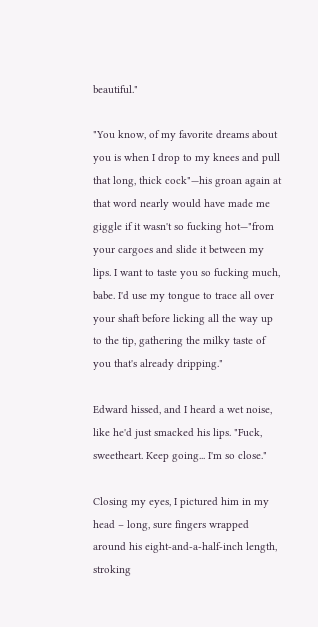beautiful."

"You know, of my favorite dreams about you is when I drop to my knees and pull that long, thick cock"—his groan again at that word nearly would have made me giggle if it wasn't so fucking hot—"from your cargoes and slide it between my lips. I want to taste you so fucking much, babe. I'd use my tongue to trace all over your shaft before licking all the way up to the tip, gathering the milky taste of you that's already dripping."

Edward hissed, and I heard a wet noise, like he'd just smacked his lips. "Fuck, sweetheart. Keep going... I'm so close."

Closing my eyes, I pictured him in my head – long, sure fingers wrapped around his eight-and-a-half-inch length, stroking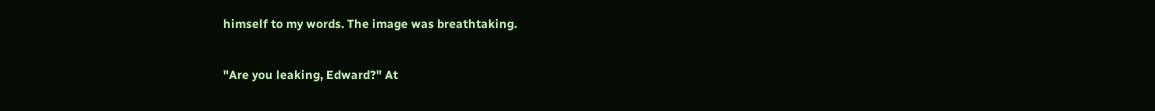himself to my words. The image was breathtaking.

"Are you leaking, Edward?" At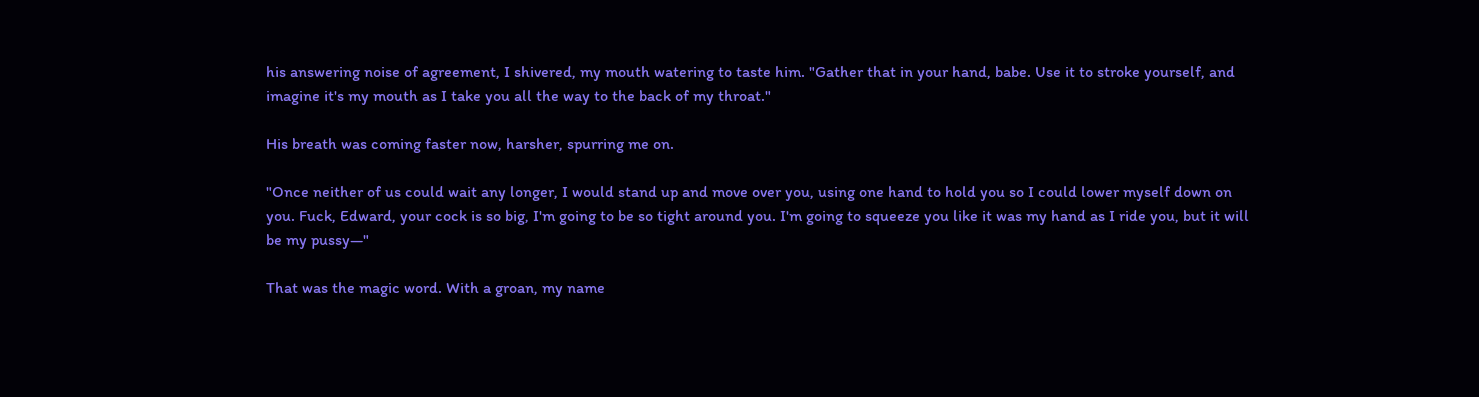his answering noise of agreement, I shivered, my mouth watering to taste him. "Gather that in your hand, babe. Use it to stroke yourself, and imagine it's my mouth as I take you all the way to the back of my throat."

His breath was coming faster now, harsher, spurring me on.

"Once neither of us could wait any longer, I would stand up and move over you, using one hand to hold you so I could lower myself down on you. Fuck, Edward, your cock is so big, I'm going to be so tight around you. I'm going to squeeze you like it was my hand as I ride you, but it will be my pussy—"

That was the magic word. With a groan, my name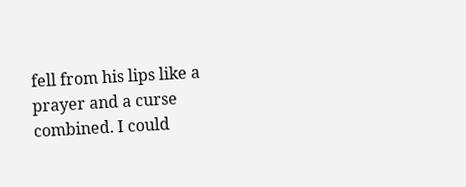fell from his lips like a prayer and a curse combined. I could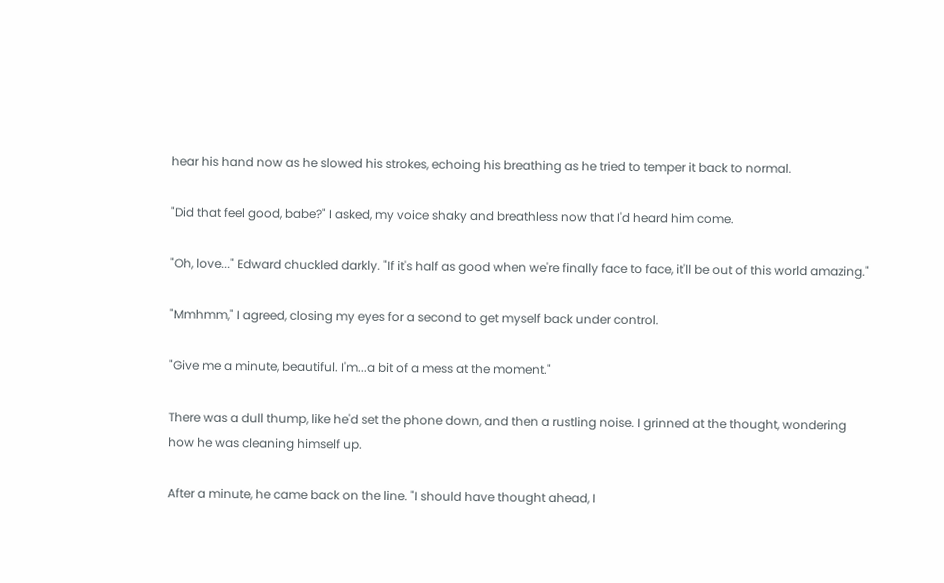hear his hand now as he slowed his strokes, echoing his breathing as he tried to temper it back to normal.

"Did that feel good, babe?" I asked, my voice shaky and breathless now that I'd heard him come.

"Oh, love..." Edward chuckled darkly. "If it's half as good when we're finally face to face, it'll be out of this world amazing."

"Mmhmm," I agreed, closing my eyes for a second to get myself back under control.

"Give me a minute, beautiful. I'm...a bit of a mess at the moment."

There was a dull thump, like he'd set the phone down, and then a rustling noise. I grinned at the thought, wondering how he was cleaning himself up.

After a minute, he came back on the line. "I should have thought ahead, I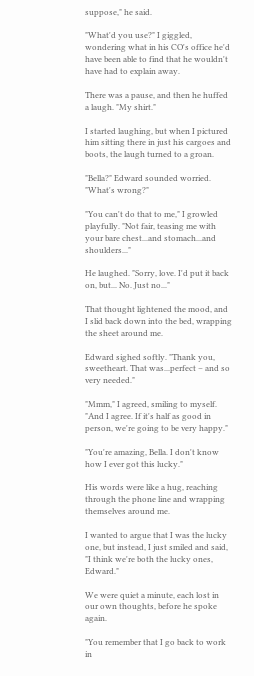suppose," he said.

"What'd you use?" I giggled, wondering what in his CO's office he'd have been able to find that he wouldn't have had to explain away.

There was a pause, and then he huffed a laugh. "My shirt."

I started laughing, but when I pictured him sitting there in just his cargoes and boots, the laugh turned to a groan.

"Bella?" Edward sounded worried. "What's wrong?"

"You can't do that to me," I growled playfully. "Not fair, teasing me with your bare chest...and stomach...and shoulders..."

He laughed. "Sorry, love. I'd put it back on, but... No. Just no..."

That thought lightened the mood, and I slid back down into the bed, wrapping the sheet around me.

Edward sighed softly. "Thank you, sweetheart. That was...perfect – and so very needed."

"Mmm," I agreed, smiling to myself. "And I agree. If it's half as good in person, we're going to be very happy."

"You're amazing, Bella. I don't know how I ever got this lucky."

His words were like a hug, reaching through the phone line and wrapping themselves around me.

I wanted to argue that I was the lucky one, but instead, I just smiled and said, "I think we're both the lucky ones, Edward."

We were quiet a minute, each lost in our own thoughts, before he spoke again.

"You remember that I go back to work in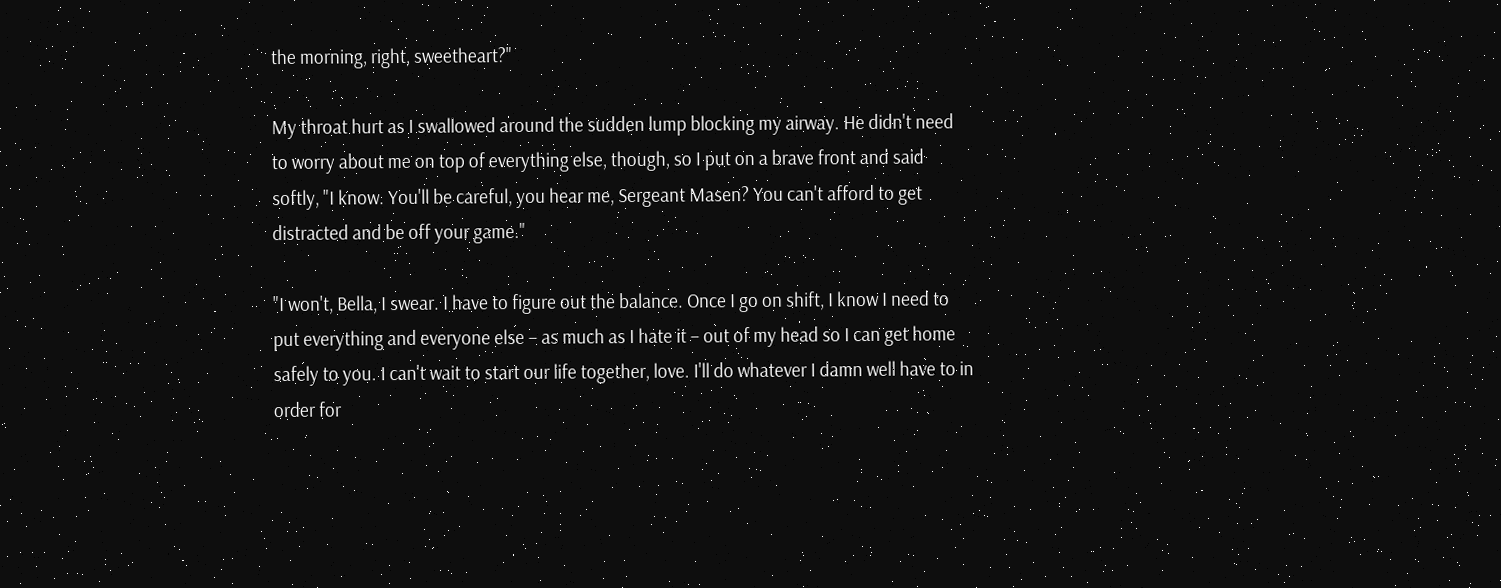the morning, right, sweetheart?"

My throat hurt as I swallowed around the sudden lump blocking my airway. He didn't need to worry about me on top of everything else, though, so I put on a brave front and said softly, "I know. You'll be careful, you hear me, Sergeant Masen? You can't afford to get distracted and be off your game."

"I won't, Bella, I swear. I have to figure out the balance. Once I go on shift, I know I need to put everything and everyone else – as much as I hate it – out of my head so I can get home safely to you. I can't wait to start our life together, love. I'll do whatever I damn well have to in order for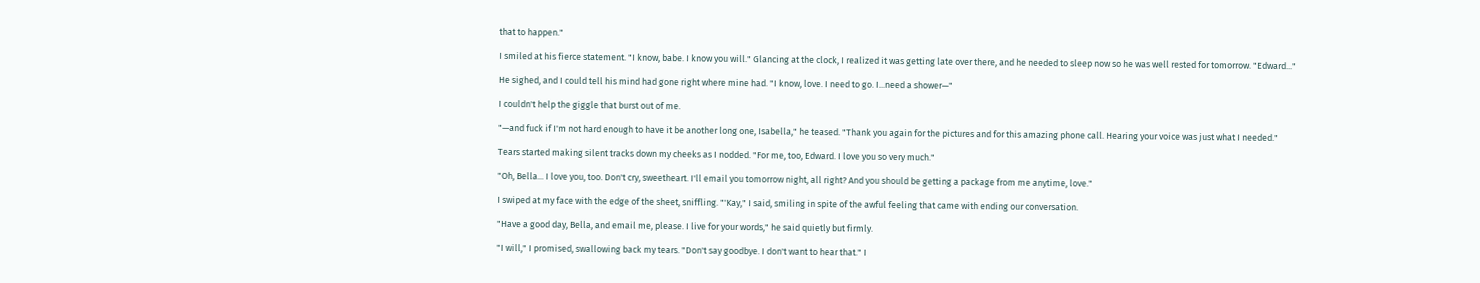that to happen."

I smiled at his fierce statement. "I know, babe. I know you will." Glancing at the clock, I realized it was getting late over there, and he needed to sleep now so he was well rested for tomorrow. "Edward..."

He sighed, and I could tell his mind had gone right where mine had. "I know, love. I need to go. I...need a shower—"

I couldn't help the giggle that burst out of me.

"—and fuck if I'm not hard enough to have it be another long one, Isabella," he teased. "Thank you again for the pictures and for this amazing phone call. Hearing your voice was just what I needed."

Tears started making silent tracks down my cheeks as I nodded. "For me, too, Edward. I love you so very much."

"Oh, Bella... I love you, too. Don't cry, sweetheart. I'll email you tomorrow night, all right? And you should be getting a package from me anytime, love."

I swiped at my face with the edge of the sheet, sniffling. "'Kay," I said, smiling in spite of the awful feeling that came with ending our conversation.

"Have a good day, Bella, and email me, please. I live for your words," he said quietly but firmly.

"I will," I promised, swallowing back my tears. "Don't say goodbye. I don't want to hear that." I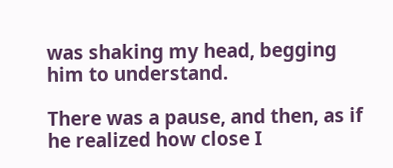was shaking my head, begging him to understand.

There was a pause, and then, as if he realized how close I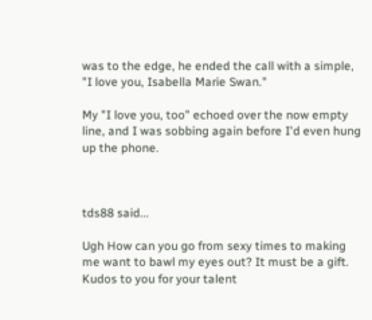was to the edge, he ended the call with a simple, "I love you, Isabella Marie Swan."

My "I love you, too" echoed over the now empty line, and I was sobbing again before I'd even hung up the phone.



tds88 said...

Ugh How can you go from sexy times to making me want to bawl my eyes out? It must be a gift. Kudos to you for your talent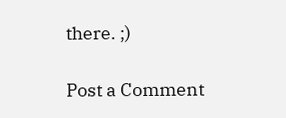there. ;)

Post a Comment